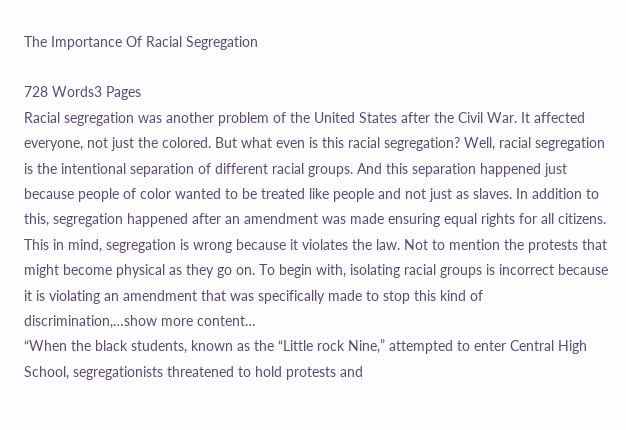The Importance Of Racial Segregation

728 Words3 Pages
Racial segregation was another problem of the United States after the Civil War. It affected everyone, not just the colored. But what even is this racial segregation? Well, racial segregation is the intentional separation of different racial groups. And this separation happened just because people of color wanted to be treated like people and not just as slaves. In addition to this, segregation happened after an amendment was made ensuring equal rights for all citizens. This in mind, segregation is wrong because it violates the law. Not to mention the protests that might become physical as they go on. To begin with, isolating racial groups is incorrect because it is violating an amendment that was specifically made to stop this kind of discrimination,…show more content…
“When the black students, known as the “Little rock Nine,” attempted to enter Central High School, segregationists threatened to hold protests and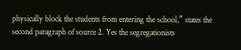physically block the students from entering the school,” states the second paragraph of source 2. Yes the segregationists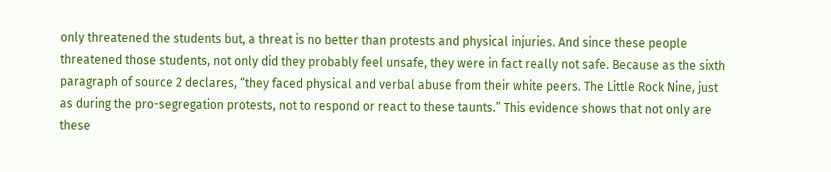only threatened the students but, a threat is no better than protests and physical injuries. And since these people threatened those students, not only did they probably feel unsafe, they were in fact really not safe. Because as the sixth paragraph of source 2 declares, “they faced physical and verbal abuse from their white peers. The Little Rock Nine, just as during the pro-segregation protests, not to respond or react to these taunts.” This evidence shows that not only are these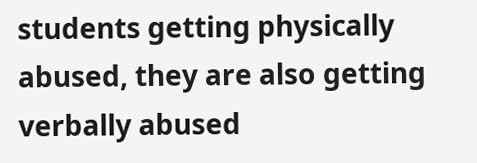students getting physically abused, they are also getting verbally abused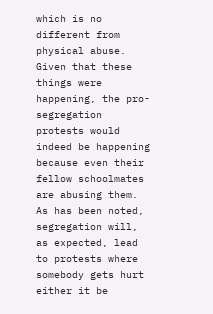which is no different from physical abuse. Given that these things were happening, the pro-segregation protests would indeed be happening because even their fellow schoolmates are abusing them. As has been noted, segregation will, as expected, lead to protests where somebody gets hurt either it be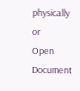physically or
Open Document